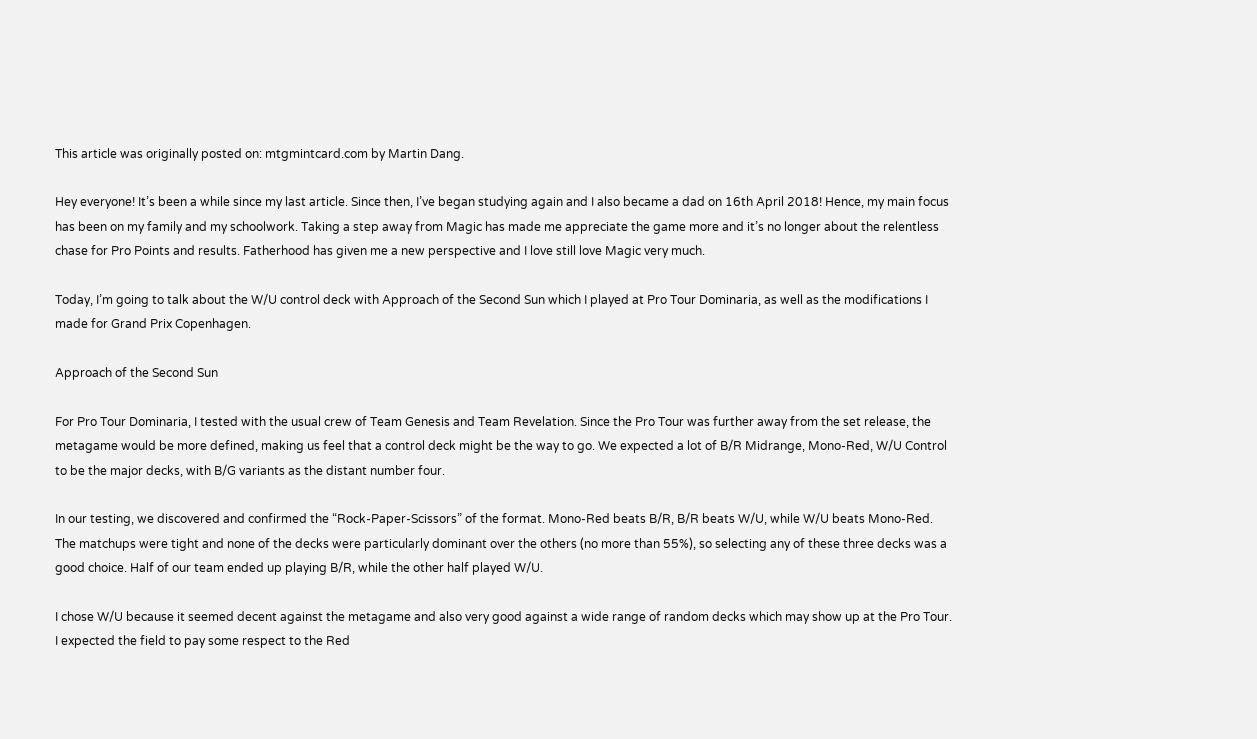This article was originally posted on: mtgmintcard.com by Martin Dang.

Hey everyone! It’s been a while since my last article. Since then, I’ve began studying again and I also became a dad on 16th April 2018! Hence, my main focus has been on my family and my schoolwork. Taking a step away from Magic has made me appreciate the game more and it’s no longer about the relentless chase for Pro Points and results. Fatherhood has given me a new perspective and I love still love Magic very much.

Today, I’m going to talk about the W/U control deck with Approach of the Second Sun which I played at Pro Tour Dominaria, as well as the modifications I made for Grand Prix Copenhagen.

Approach of the Second Sun

For Pro Tour Dominaria, I tested with the usual crew of Team Genesis and Team Revelation. Since the Pro Tour was further away from the set release, the metagame would be more defined, making us feel that a control deck might be the way to go. We expected a lot of B/R Midrange, Mono-Red, W/U Control to be the major decks, with B/G variants as the distant number four.

In our testing, we discovered and confirmed the “Rock-Paper-Scissors” of the format. Mono-Red beats B/R, B/R beats W/U, while W/U beats Mono-Red. The matchups were tight and none of the decks were particularly dominant over the others (no more than 55%), so selecting any of these three decks was a good choice. Half of our team ended up playing B/R, while the other half played W/U.

I chose W/U because it seemed decent against the metagame and also very good against a wide range of random decks which may show up at the Pro Tour. I expected the field to pay some respect to the Red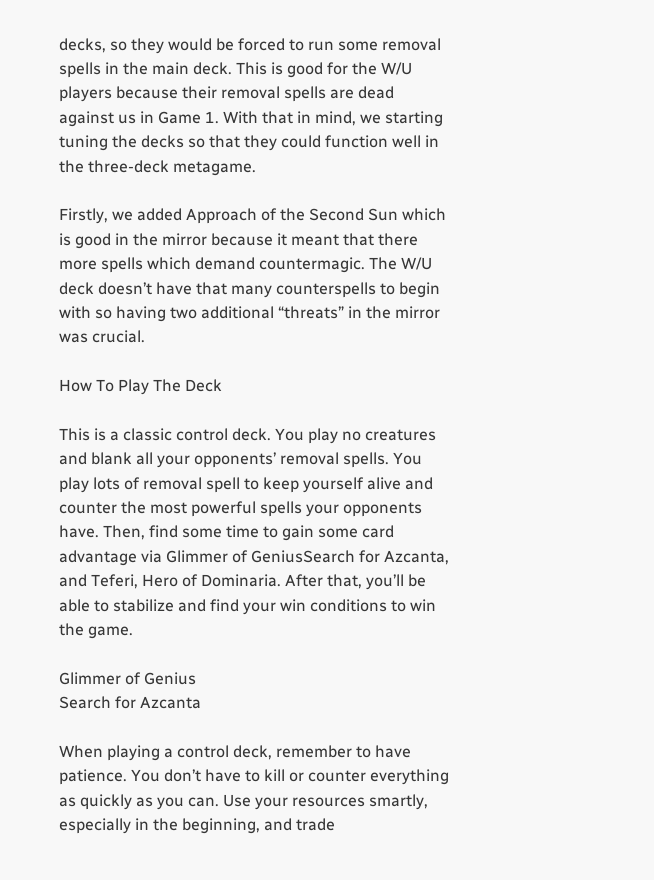decks, so they would be forced to run some removal spells in the main deck. This is good for the W/U players because their removal spells are dead against us in Game 1. With that in mind, we starting tuning the decks so that they could function well in the three-deck metagame.

Firstly, we added Approach of the Second Sun which is good in the mirror because it meant that there more spells which demand countermagic. The W/U deck doesn’t have that many counterspells to begin with so having two additional “threats” in the mirror was crucial.

How To Play The Deck

This is a classic control deck. You play no creatures and blank all your opponents’ removal spells. You play lots of removal spell to keep yourself alive and counter the most powerful spells your opponents have. Then, find some time to gain some card advantage via Glimmer of GeniusSearch for Azcanta, and Teferi, Hero of Dominaria. After that, you’ll be able to stabilize and find your win conditions to win the game.

Glimmer of Genius
Search for Azcanta

When playing a control deck, remember to have patience. You don’t have to kill or counter everything as quickly as you can. Use your resources smartly, especially in the beginning, and trade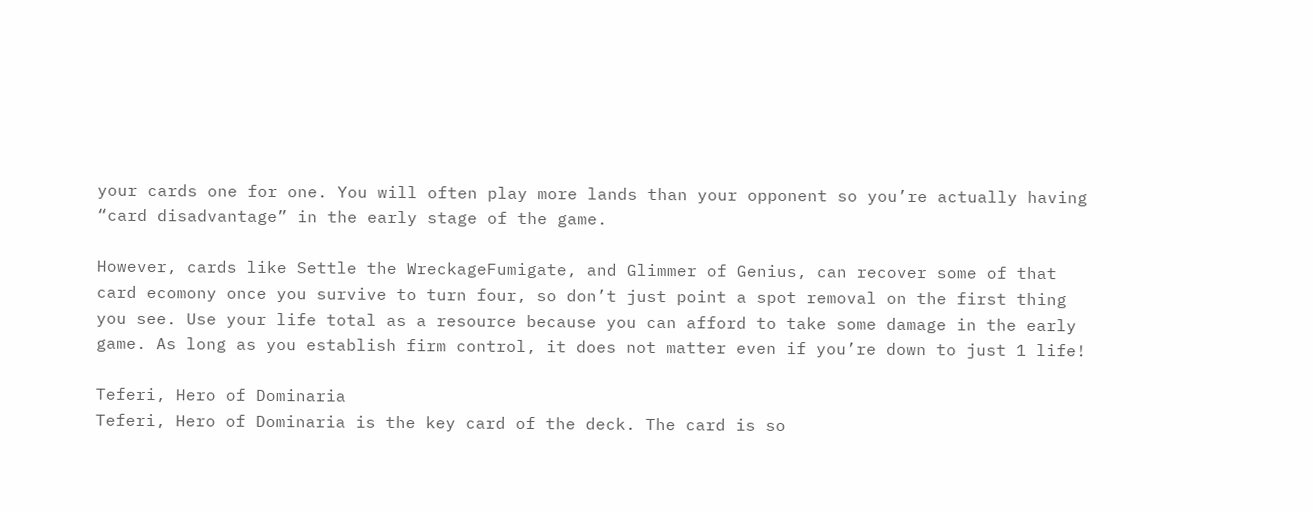your cards one for one. You will often play more lands than your opponent so you’re actually having “card disadvantage” in the early stage of the game.

However, cards like Settle the WreckageFumigate, and Glimmer of Genius, can recover some of that card ecomony once you survive to turn four, so don’t just point a spot removal on the first thing you see. Use your life total as a resource because you can afford to take some damage in the early game. As long as you establish firm control, it does not matter even if you’re down to just 1 life!

Teferi, Hero of Dominaria
Teferi, Hero of Dominaria is the key card of the deck. The card is so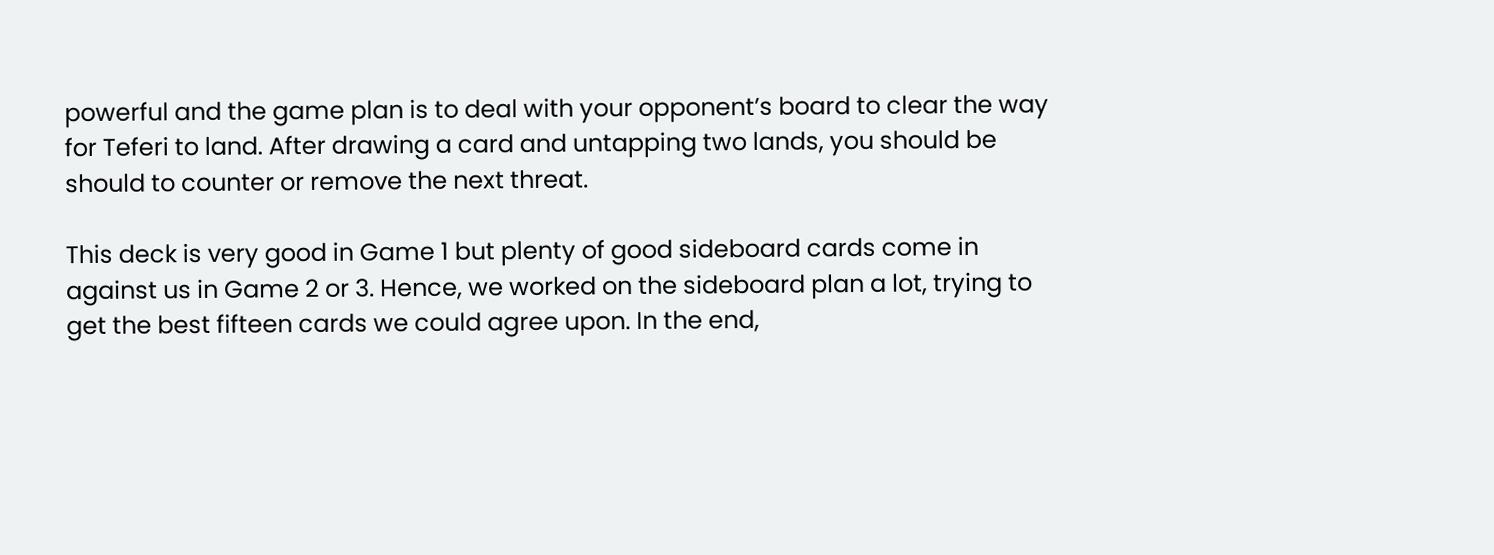powerful and the game plan is to deal with your opponent’s board to clear the way for Teferi to land. After drawing a card and untapping two lands, you should be should to counter or remove the next threat.

This deck is very good in Game 1 but plenty of good sideboard cards come in against us in Game 2 or 3. Hence, we worked on the sideboard plan a lot, trying to get the best fifteen cards we could agree upon. In the end,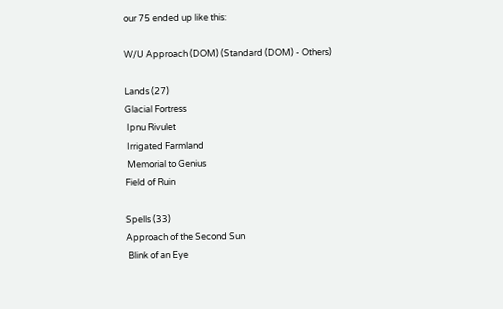our 75 ended up like this:

W/U Approach (DOM) (Standard (DOM) - Others)

Lands (27)
Glacial Fortress
 Ipnu Rivulet
 Irrigated Farmland
 Memorial to Genius
Field of Ruin

Spells (33)
Approach of the Second Sun
 Blink of an Eye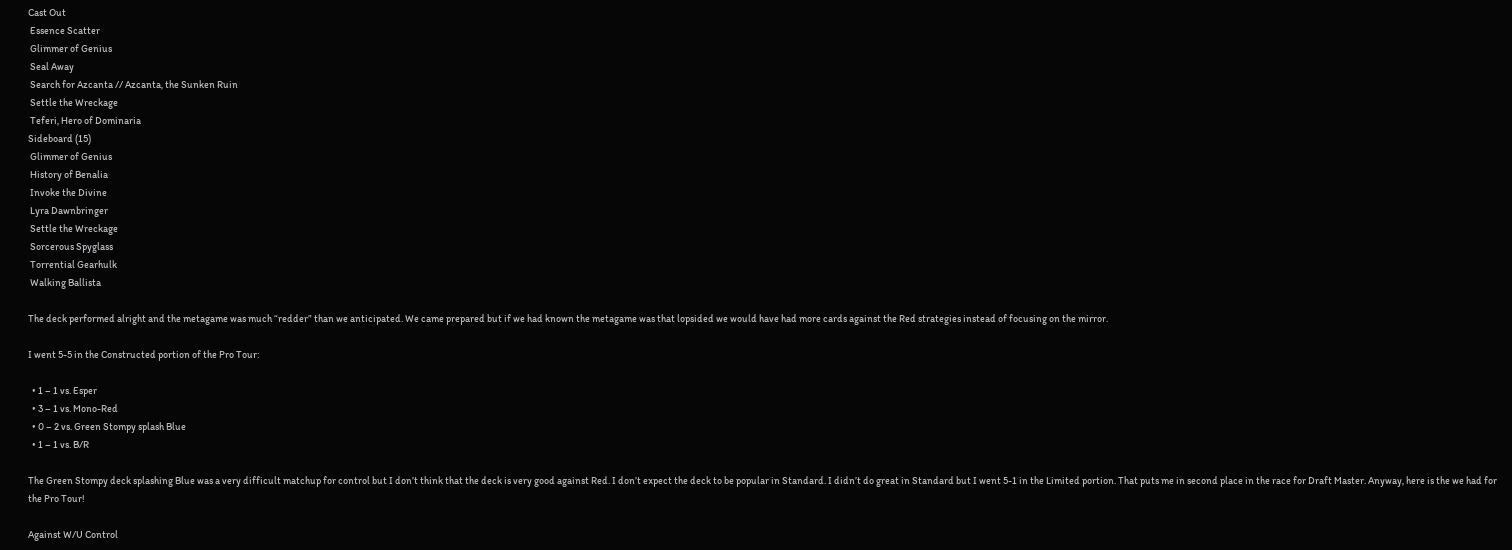Cast Out
 Essence Scatter
 Glimmer of Genius
 Seal Away
 Search for Azcanta // Azcanta, the Sunken Ruin
 Settle the Wreckage
 Teferi, Hero of Dominaria
Sideboard (15)
 Glimmer of Genius
 History of Benalia
 Invoke the Divine
 Lyra Dawnbringer
 Settle the Wreckage
 Sorcerous Spyglass
 Torrential Gearhulk
 Walking Ballista

The deck performed alright and the metagame was much “redder” than we anticipated. We came prepared but if we had known the metagame was that lopsided we would have had more cards against the Red strategies instead of focusing on the mirror.

I went 5-5 in the Constructed portion of the Pro Tour:

  • 1 – 1 vs. Esper
  • 3 – 1 vs. Mono-Red
  • 0 – 2 vs. Green Stompy splash Blue
  • 1 – 1 vs. B/R

The Green Stompy deck splashing Blue was a very difficult matchup for control but I don’t think that the deck is very good against Red. I don’t expect the deck to be popular in Standard. I didn’t do great in Standard but I went 5-1 in the Limited portion. That puts me in second place in the race for Draft Master. Anyway, here is the we had for the Pro Tour!

Against W/U Control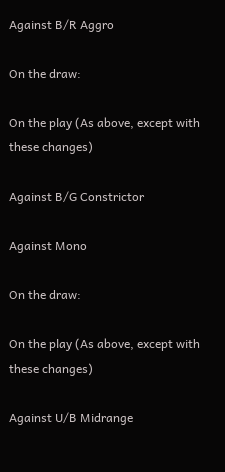Against B/R Aggro

On the draw:

On the play (As above, except with these changes)

Against B/G Constrictor

Against Mono

On the draw:

On the play (As above, except with these changes)

Against U/B Midrange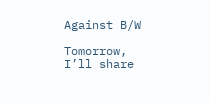Against B/W

Tomorrow, I’ll share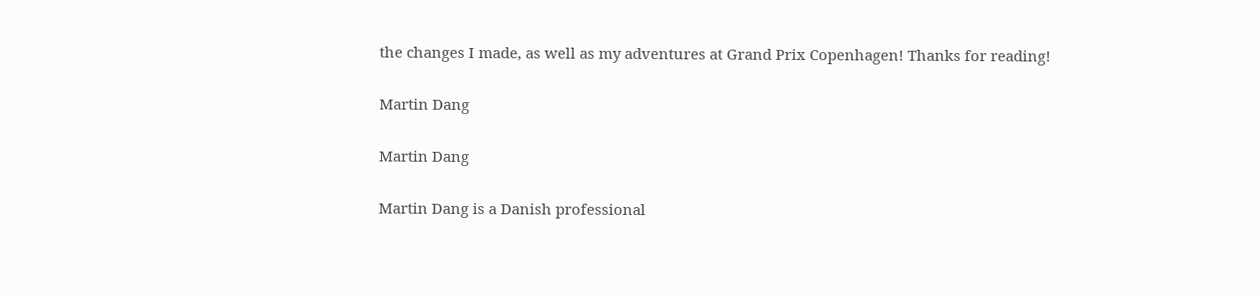the changes I made, as well as my adventures at Grand Prix Copenhagen! Thanks for reading!

Martin Dang

Martin Dang

Martin Dang is a Danish professional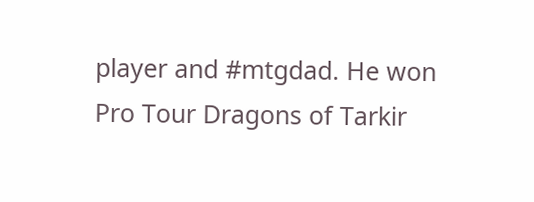player and #mtgdad. He won Pro Tour Dragons of Tarkir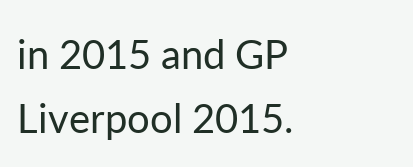in 2015 and GP Liverpool 2015.